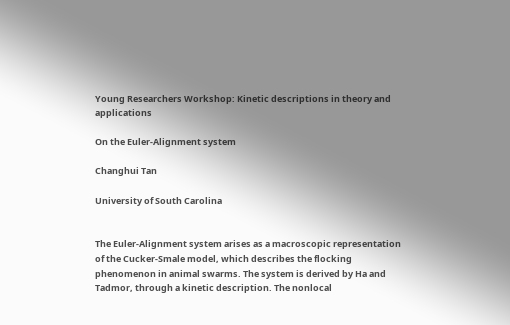Young Researchers Workshop: Kinetic descriptions in theory and applications

On the Euler-Alignment system

Changhui Tan

University of South Carolina


The Euler-Alignment system arises as a macroscopic representation of the Cucker-Smale model, which describes the flocking phenomenon in animal swarms. The system is derived by Ha and Tadmor, through a kinetic description. The nonlocal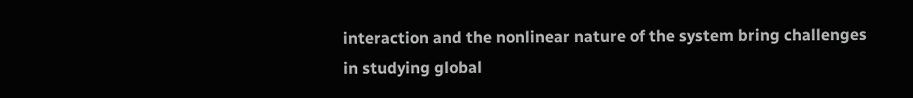interaction and the nonlinear nature of the system bring challenges in studying global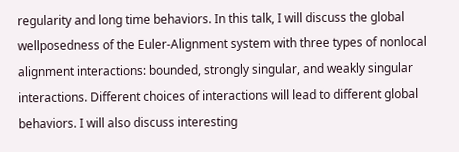regularity and long time behaviors. In this talk, I will discuss the global wellposedness of the Euler-Alignment system with three types of nonlocal alignment interactions: bounded, strongly singular, and weakly singular interactions. Different choices of interactions will lead to different global behaviors. I will also discuss interesting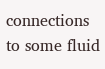connections to some fluid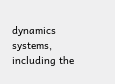dynamics systems, including the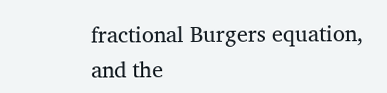fractional Burgers equation, and the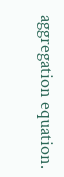aggregation equation.